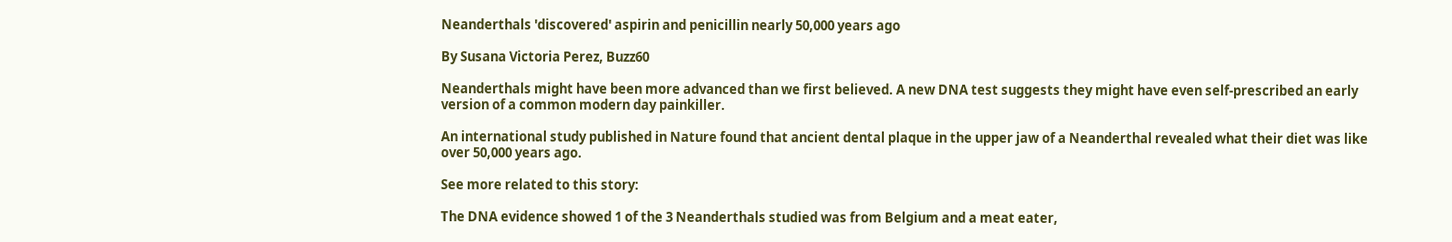Neanderthals 'discovered' aspirin and penicillin nearly 50,000 years ago

By Susana Victoria Perez, Buzz60

Neanderthals might have been more advanced than we first believed. A new DNA test suggests they might have even self-prescribed an early version of a common modern day painkiller.

An international study published in Nature found that ancient dental plaque in the upper jaw of a Neanderthal revealed what their diet was like over 50,000 years ago.

See more related to this story:

The DNA evidence showed 1 of the 3 Neanderthals studied was from Belgium and a meat eater,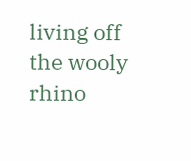living off the wooly rhino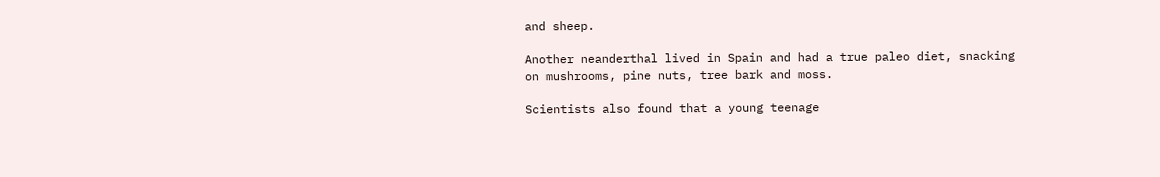and sheep.

Another neanderthal lived in Spain and had a true paleo diet, snacking on mushrooms, pine nuts, tree bark and moss.

Scientists also found that a young teenage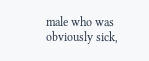male who was obviously sick,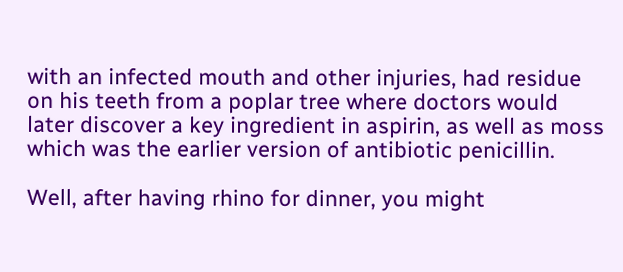with an infected mouth and other injuries, had residue on his teeth from a poplar tree where doctors would later discover a key ingredient in aspirin, as well as moss which was the earlier version of antibiotic penicillin.

Well, after having rhino for dinner, you might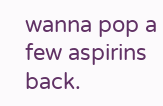wanna pop a few aspirins back.